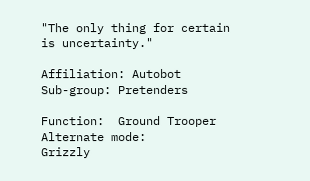"The only thing for certain is uncertainty."

Affiliation: Autobot
Sub-group: Pretenders

Function:  Ground Trooper
Alternate mode:
Grizzly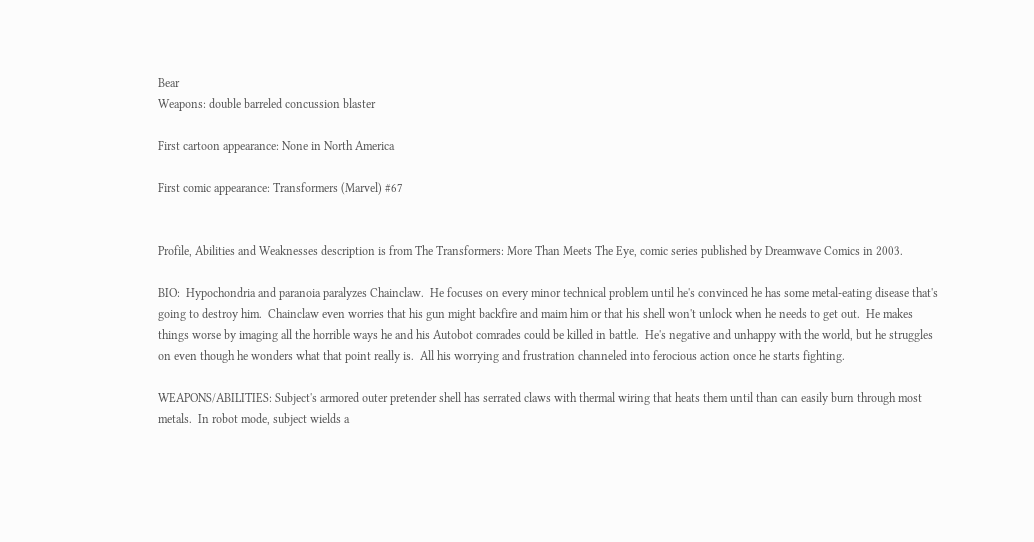Bear
Weapons: double barreled concussion blaster

First cartoon appearance: None in North America

First comic appearance: Transformers (Marvel) #67


Profile, Abilities and Weaknesses description is from The Transformers: More Than Meets The Eye, comic series published by Dreamwave Comics in 2003.

BIO:  Hypochondria and paranoia paralyzes Chainclaw.  He focuses on every minor technical problem until he's convinced he has some metal-eating disease that's going to destroy him.  Chainclaw even worries that his gun might backfire and maim him or that his shell won't unlock when he needs to get out.  He makes things worse by imaging all the horrible ways he and his Autobot comrades could be killed in battle.  He's negative and unhappy with the world, but he struggles on even though he wonders what that point really is.  All his worrying and frustration channeled into ferocious action once he starts fighting.

WEAPONS/ABILITIES: Subject's armored outer pretender shell has serrated claws with thermal wiring that heats them until than can easily burn through most metals.  In robot mode, subject wields a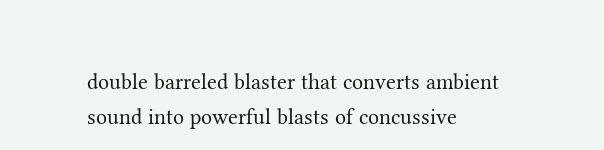double barreled blaster that converts ambient sound into powerful blasts of concussive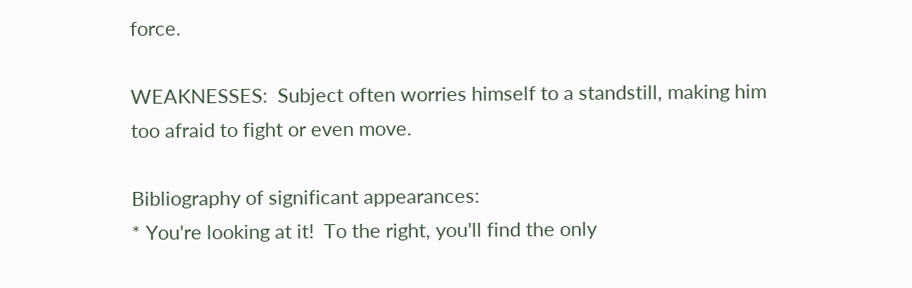force.

WEAKNESSES:  Subject often worries himself to a standstill, making him too afraid to fight or even move.

Bibliography of significant appearances:
* You're looking at it!  To the right, you'll find the only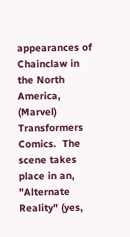appearances of Chainclaw in the North America, (Marvel) Transformers Comics.  The scene takes place in an, "Alternate Reality" (yes,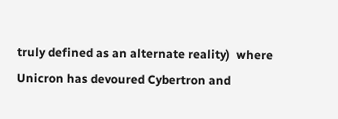truly defined as an alternate reality)  where Unicron has devoured Cybertron and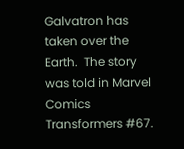Galvatron has taken over the Earth.  The story was told in Marvel Comics Transformers #67.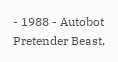- 1988 - Autobot Pretender Beast,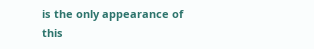is the only appearance of this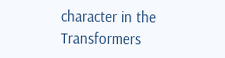character in the Transformers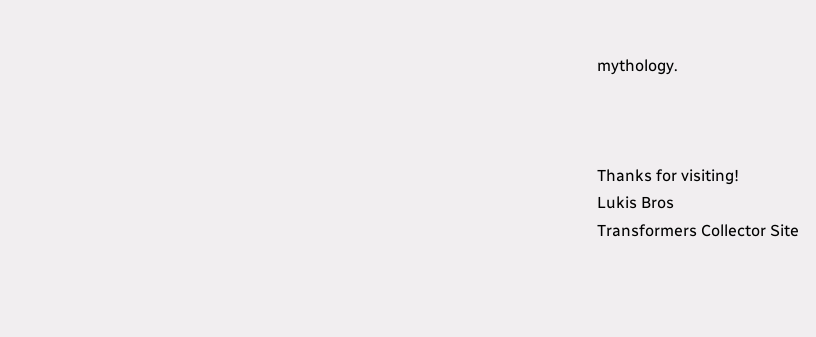mythology.



Thanks for visiting!
Lukis Bros
Transformers Collector Site